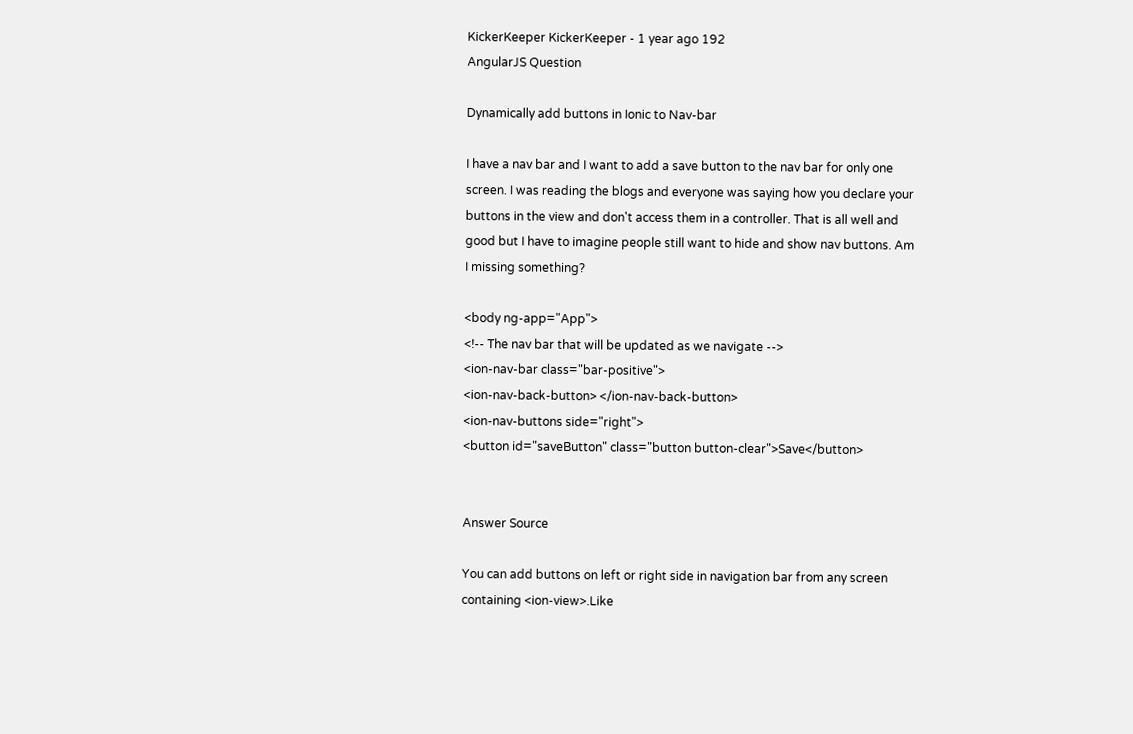KickerKeeper KickerKeeper - 1 year ago 192
AngularJS Question

Dynamically add buttons in Ionic to Nav-bar

I have a nav bar and I want to add a save button to the nav bar for only one screen. I was reading the blogs and everyone was saying how you declare your buttons in the view and don't access them in a controller. That is all well and good but I have to imagine people still want to hide and show nav buttons. Am I missing something?

<body ng-app="App">
<!-- The nav bar that will be updated as we navigate -->
<ion-nav-bar class="bar-positive">
<ion-nav-back-button> </ion-nav-back-button>
<ion-nav-buttons side="right">
<button id="saveButton" class="button button-clear">Save</button>


Answer Source

You can add buttons on left or right side in navigation bar from any screen containing <ion-view>.Like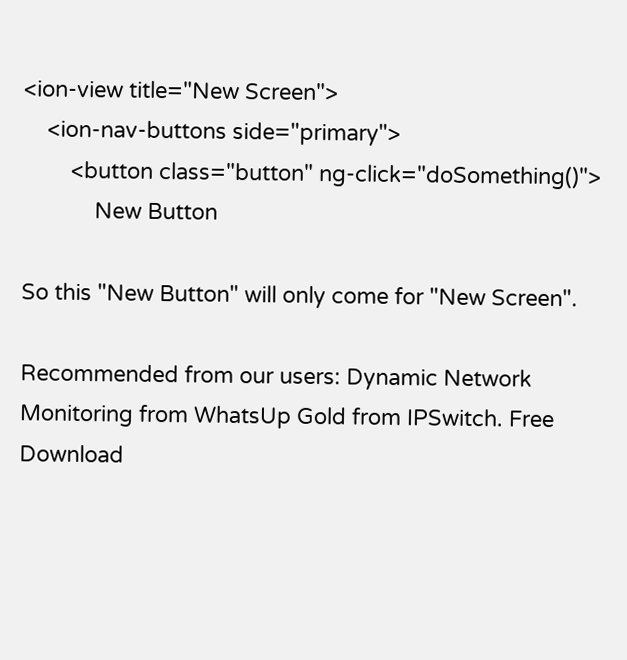<ion-view title="New Screen">
    <ion-nav-buttons side="primary">
        <button class="button" ng-click="doSomething()">
            New Button

So this "New Button" will only come for "New Screen".

Recommended from our users: Dynamic Network Monitoring from WhatsUp Gold from IPSwitch. Free Download